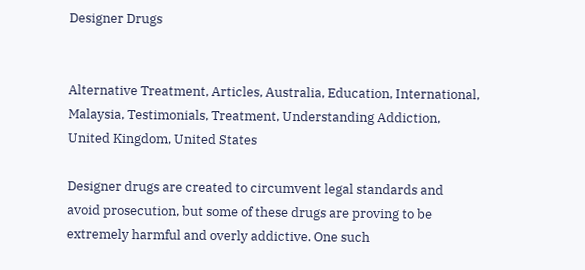Designer Drugs


Alternative Treatment, Articles, Australia, Education, International, Malaysia, Testimonials, Treatment, Understanding Addiction, United Kingdom, United States

Designer drugs are created to circumvent legal standards and avoid prosecution, but some of these drugs are proving to be extremely harmful and overly addictive. One such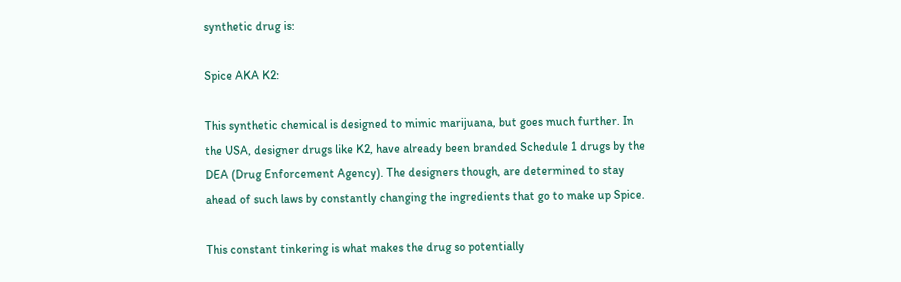synthetic drug is:

Spice AKA K2:

This synthetic chemical is designed to mimic marijuana, but goes much further. In the USA, designer drugs like K2, have already been branded Schedule 1 drugs by the DEA (Drug Enforcement Agency). The designers though, are determined to stay ahead of such laws by constantly changing the ingredients that go to make up Spice.

This constant tinkering is what makes the drug so potentially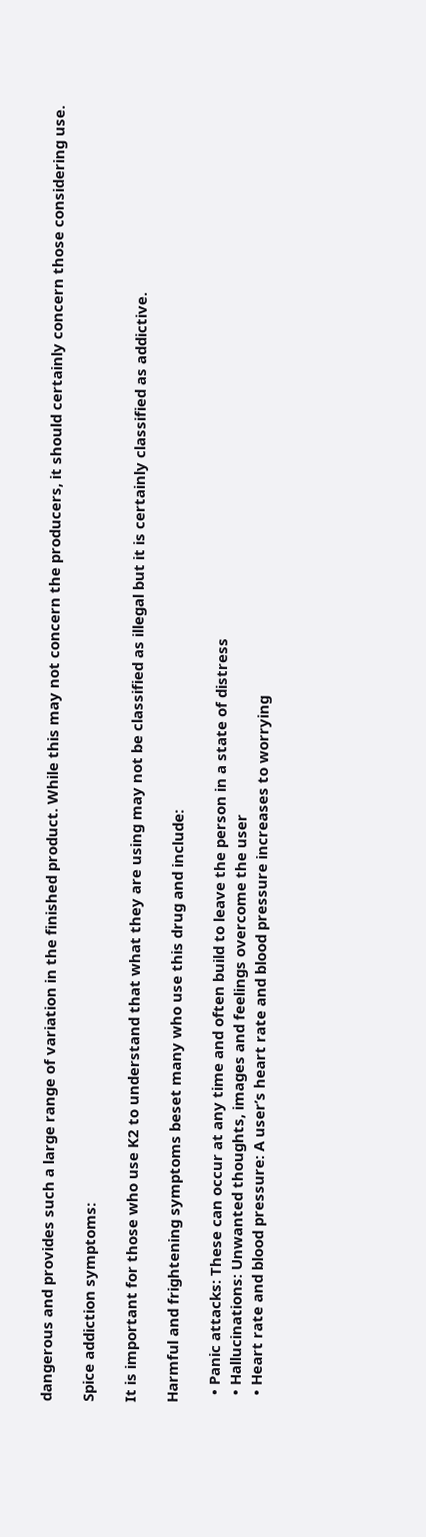dangerous and provides such a large range of variation in the finished product. While this may not concern the producers, it should certainly concern those considering use.

Spice addiction symptoms:

It is important for those who use K2 to understand that what they are using may not be classified as illegal but it is certainly classified as addictive.

Harmful and frightening symptoms beset many who use this drug and include:

  • Panic attacks: These can occur at any time and often build to leave the person in a state of distress
  • Hallucinations: Unwanted thoughts, images and feelings overcome the user
  • Heart rate and blood pressure: A user’s heart rate and blood pressure increases to worrying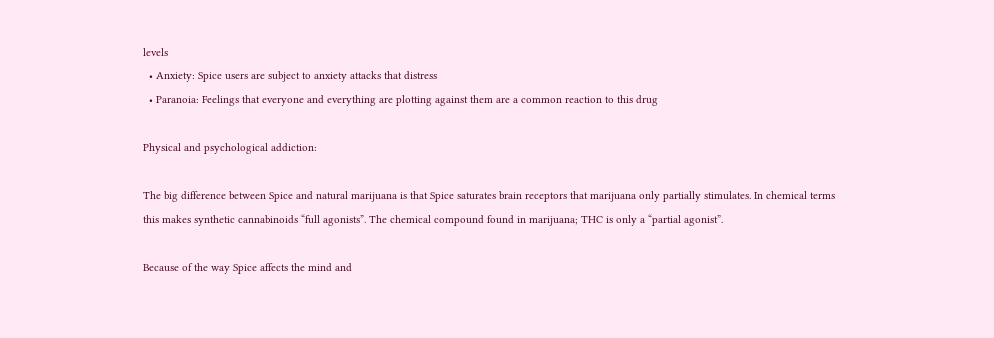levels
  • Anxiety: Spice users are subject to anxiety attacks that distress
  • Paranoia: Feelings that everyone and everything are plotting against them are a common reaction to this drug

Physical and psychological addiction:

The big difference between Spice and natural marijuana is that Spice saturates brain receptors that marijuana only partially stimulates. In chemical terms this makes synthetic cannabinoids “full agonists”. The chemical compound found in marijuana; THC is only a “partial agonist”.

Because of the way Spice affects the mind and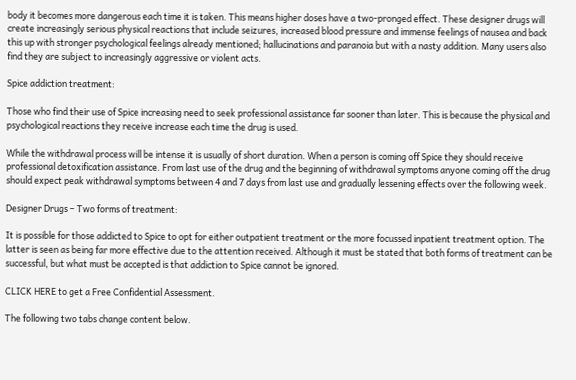body it becomes more dangerous each time it is taken. This means higher doses have a two-pronged effect. These designer drugs will create increasingly serious physical reactions that include seizures, increased blood pressure and immense feelings of nausea and back this up with stronger psychological feelings already mentioned; hallucinations and paranoia but with a nasty addition. Many users also find they are subject to increasingly aggressive or violent acts.

Spice addiction treatment:

Those who find their use of Spice increasing need to seek professional assistance far sooner than later. This is because the physical and psychological reactions they receive increase each time the drug is used.

While the withdrawal process will be intense it is usually of short duration. When a person is coming off Spice they should receive professional detoxification assistance. From last use of the drug and the beginning of withdrawal symptoms anyone coming off the drug should expect peak withdrawal symptoms between 4 and 7 days from last use and gradually lessening effects over the following week.

Designer Drugs – Two forms of treatment:

It is possible for those addicted to Spice to opt for either outpatient treatment or the more focussed inpatient treatment option. The latter is seen as being far more effective due to the attention received. Although it must be stated that both forms of treatment can be successful, but what must be accepted is that addiction to Spice cannot be ignored.

CLICK HERE to get a Free Confidential Assessment.

The following two tabs change content below.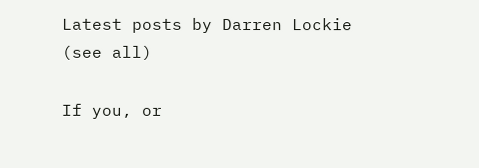Latest posts by Darren Lockie (see all)

If you, or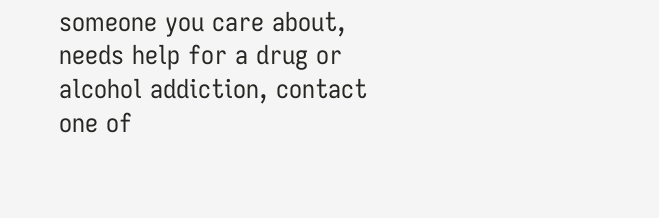someone you care about, needs help for a drug or alcohol addiction, contact one of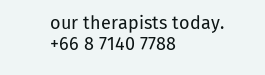our therapists today.
+66 8 7140 7788